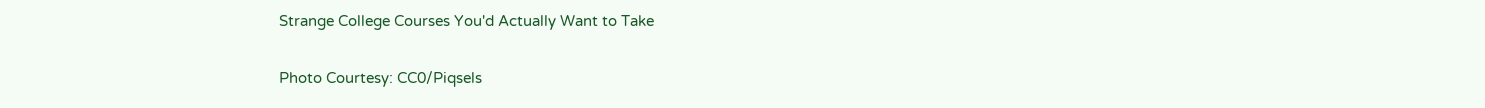Strange College Courses You'd Actually Want to Take

Photo Courtesy: CC0/Piqsels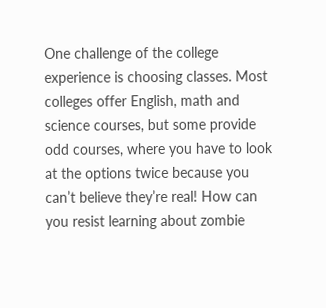One challenge of the college experience is choosing classes. Most colleges offer English, math and science courses, but some provide odd courses, where you have to look at the options twice because you can’t believe they’re real! How can you resist learning about zombie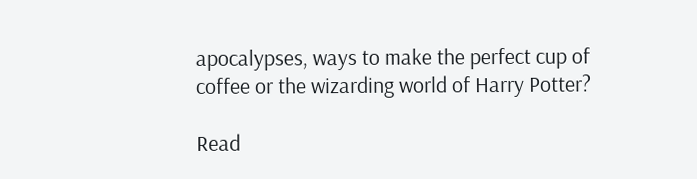apocalypses, ways to make the perfect cup of coffee or the wizarding world of Harry Potter?

Read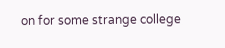on for some strange college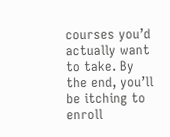courses you’d actually want to take. By the end, you’ll be itching to enroll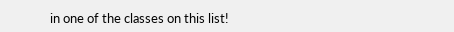in one of the classes on this list!